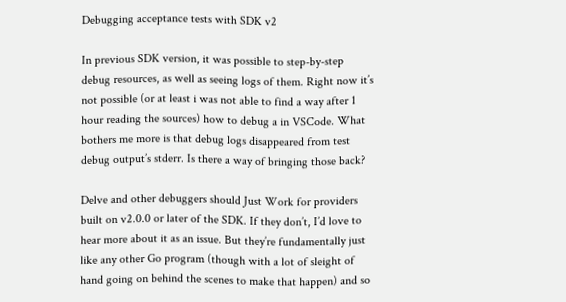Debugging acceptance tests with SDK v2

In previous SDK version, it was possible to step-by-step debug resources, as well as seeing logs of them. Right now it’s not possible (or at least i was not able to find a way after 1 hour reading the sources) how to debug a in VSCode. What bothers me more is that debug logs disappeared from test debug output’s stderr. Is there a way of bringing those back?

Delve and other debuggers should Just Work for providers built on v2.0.0 or later of the SDK. If they don’t, I’d love to hear more about it as an issue. But they’re fundamentally just like any other Go program (though with a lot of sleight of hand going on behind the scenes to make that happen) and so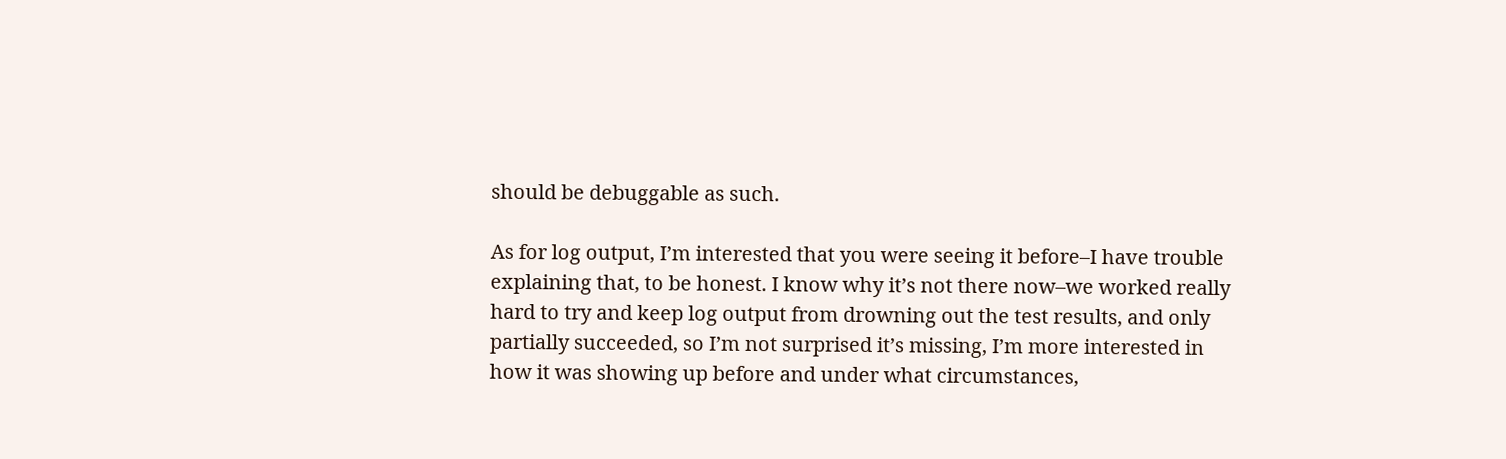should be debuggable as such.

As for log output, I’m interested that you were seeing it before–I have trouble explaining that, to be honest. I know why it’s not there now–we worked really hard to try and keep log output from drowning out the test results, and only partially succeeded, so I’m not surprised it’s missing, I’m more interested in how it was showing up before and under what circumstances,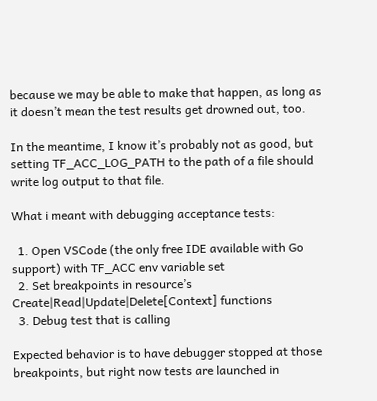because we may be able to make that happen, as long as it doesn’t mean the test results get drowned out, too.

In the meantime, I know it’s probably not as good, but setting TF_ACC_LOG_PATH to the path of a file should write log output to that file.

What i meant with debugging acceptance tests:

  1. Open VSCode (the only free IDE available with Go support) with TF_ACC env variable set
  2. Set breakpoints in resource’s Create|Read|Update|Delete[Context] functions
  3. Debug test that is calling

Expected behavior is to have debugger stopped at those breakpoints, but right now tests are launched in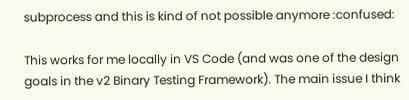subprocess and this is kind of not possible anymore :confused:

This works for me locally in VS Code (and was one of the design goals in the v2 Binary Testing Framework). The main issue I think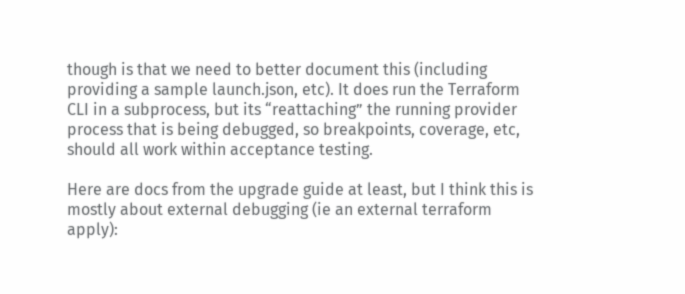though is that we need to better document this (including providing a sample launch.json, etc). It does run the Terraform CLI in a subprocess, but its “reattaching” the running provider process that is being debugged, so breakpoints, coverage, etc, should all work within acceptance testing.

Here are docs from the upgrade guide at least, but I think this is mostly about external debugging (ie an external terraform apply):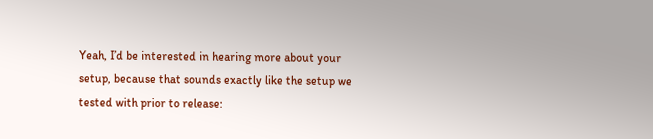Yeah, I’d be interested in hearing more about your setup, because that sounds exactly like the setup we tested with prior to release: